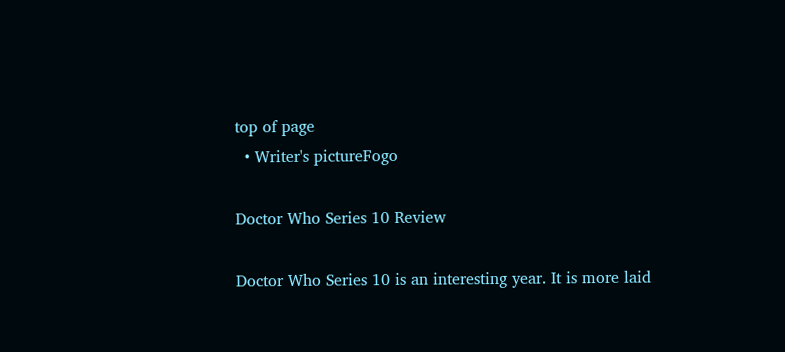top of page
  • Writer's pictureFogo

Doctor Who Series 10 Review

Doctor Who Series 10 is an interesting year. It is more laid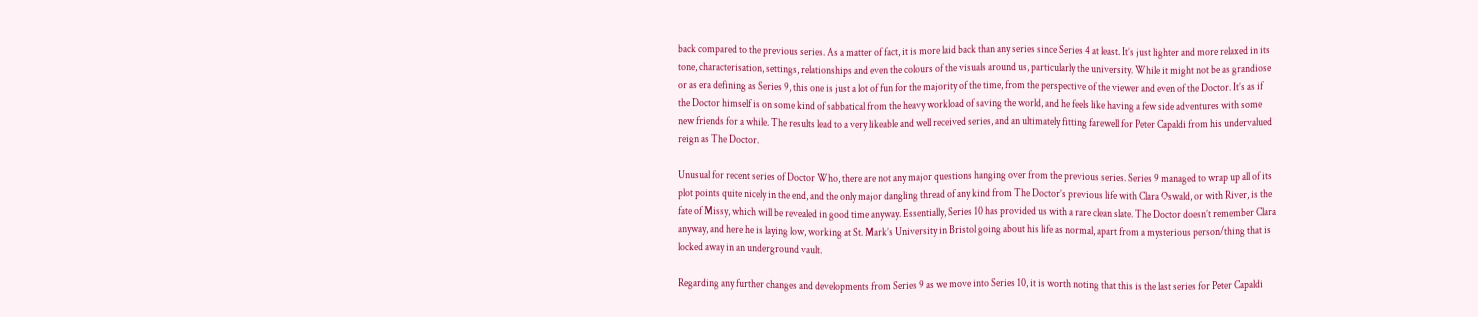back compared to the previous series. As a matter of fact, it is more laid back than any series since Series 4 at least. It’s just lighter and more relaxed in its tone, characterisation, settings, relationships and even the colours of the visuals around us, particularly the university. While it might not be as grandiose or as era defining as Series 9, this one is just a lot of fun for the majority of the time, from the perspective of the viewer and even of the Doctor. It’s as if the Doctor himself is on some kind of sabbatical from the heavy workload of saving the world, and he feels like having a few side adventures with some new friends for a while. The results lead to a very likeable and well received series, and an ultimately fitting farewell for Peter Capaldi from his undervalued reign as The Doctor.

Unusual for recent series of Doctor Who, there are not any major questions hanging over from the previous series. Series 9 managed to wrap up all of its plot points quite nicely in the end, and the only major dangling thread of any kind from The Doctor’s previous life with Clara Oswald, or with River, is the fate of Missy, which will be revealed in good time anyway. Essentially, Series 10 has provided us with a rare clean slate. The Doctor doesn’t remember Clara anyway, and here he is laying low, working at St. Mark’s University in Bristol going about his life as normal, apart from a mysterious person/thing that is locked away in an underground vault.

Regarding any further changes and developments from Series 9 as we move into Series 10, it is worth noting that this is the last series for Peter Capaldi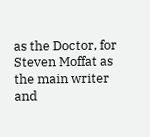as the Doctor, for Steven Moffat as the main writer and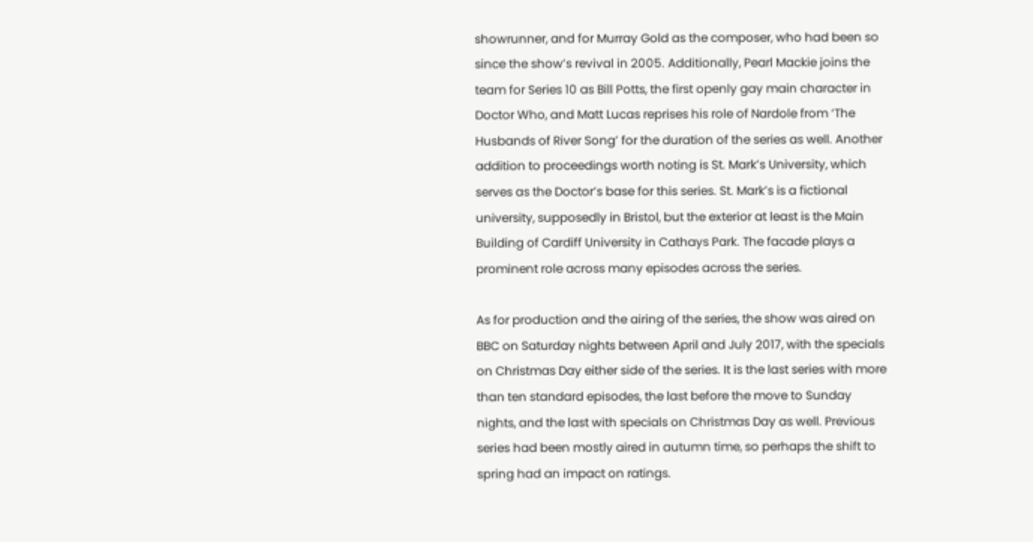showrunner, and for Murray Gold as the composer, who had been so since the show’s revival in 2005. Additionally, Pearl Mackie joins the team for Series 10 as Bill Potts, the first openly gay main character in Doctor Who, and Matt Lucas reprises his role of Nardole from ‘The Husbands of River Song’ for the duration of the series as well. Another addition to proceedings worth noting is St. Mark’s University, which serves as the Doctor’s base for this series. St. Mark’s is a fictional university, supposedly in Bristol, but the exterior at least is the Main Building of Cardiff University in Cathays Park. The facade plays a prominent role across many episodes across the series.

As for production and the airing of the series, the show was aired on BBC on Saturday nights between April and July 2017, with the specials on Christmas Day either side of the series. It is the last series with more than ten standard episodes, the last before the move to Sunday nights, and the last with specials on Christmas Day as well. Previous series had been mostly aired in autumn time, so perhaps the shift to spring had an impact on ratings.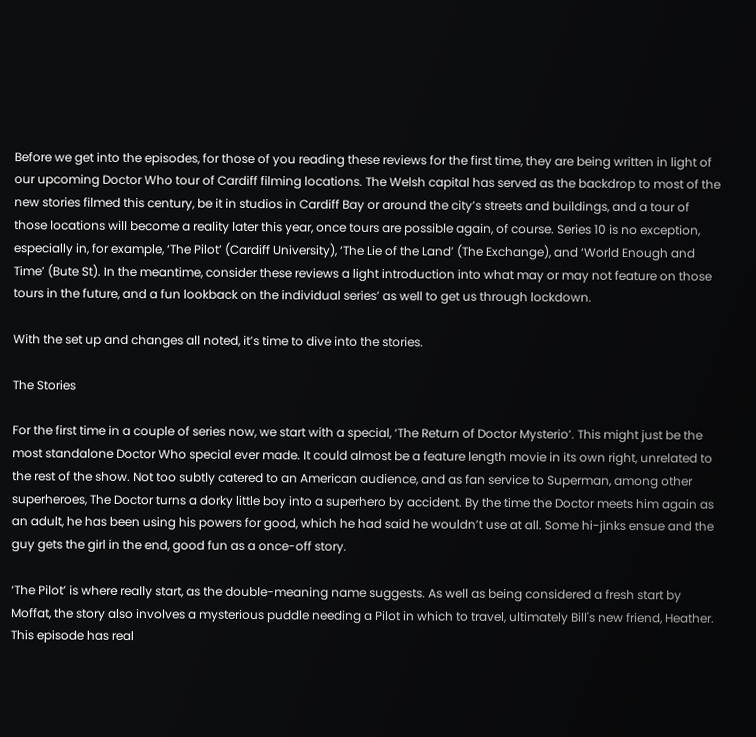Before we get into the episodes, for those of you reading these reviews for the first time, they are being written in light of our upcoming Doctor Who tour of Cardiff filming locations. The Welsh capital has served as the backdrop to most of the new stories filmed this century, be it in studios in Cardiff Bay or around the city’s streets and buildings, and a tour of those locations will become a reality later this year, once tours are possible again, of course. Series 10 is no exception, especially in, for example, ‘The Pilot’ (Cardiff University), ‘The Lie of the Land’ (The Exchange), and ‘World Enough and Time’ (Bute St). In the meantime, consider these reviews a light introduction into what may or may not feature on those tours in the future, and a fun lookback on the individual series’ as well to get us through lockdown.

With the set up and changes all noted, it’s time to dive into the stories.

The Stories

For the first time in a couple of series now, we start with a special, ‘The Return of Doctor Mysterio’. This might just be the most standalone Doctor Who special ever made. It could almost be a feature length movie in its own right, unrelated to the rest of the show. Not too subtly catered to an American audience, and as fan service to Superman, among other superheroes, The Doctor turns a dorky little boy into a superhero by accident. By the time the Doctor meets him again as an adult, he has been using his powers for good, which he had said he wouldn’t use at all. Some hi-jinks ensue and the guy gets the girl in the end, good fun as a once-off story.

‘The Pilot’ is where really start, as the double-meaning name suggests. As well as being considered a fresh start by Moffat, the story also involves a mysterious puddle needing a Pilot in which to travel, ultimately Bill's new friend, Heather. This episode has real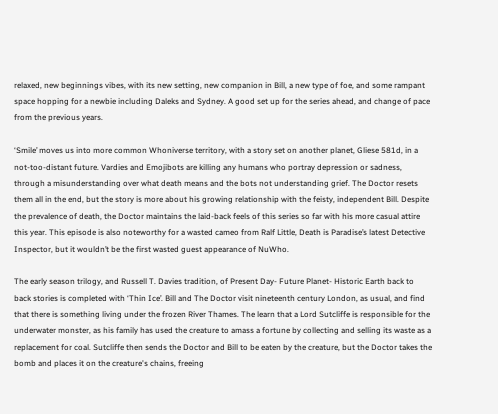relaxed, new beginnings vibes, with its new setting, new companion in Bill, a new type of foe, and some rampant space hopping for a newbie including Daleks and Sydney. A good set up for the series ahead, and change of pace from the previous years.

‘Smile’ moves us into more common Whoniverse territory, with a story set on another planet, Gliese 581d, in a not-too-distant future. Vardies and Emojibots are killing any humans who portray depression or sadness, through a misunderstanding over what death means and the bots not understanding grief. The Doctor resets them all in the end, but the story is more about his growing relationship with the feisty, independent Bill. Despite the prevalence of death, the Doctor maintains the laid-back feels of this series so far with his more casual attire this year. This episode is also noteworthy for a wasted cameo from Ralf Little, Death is Paradise’s latest Detective Inspector, but it wouldn’t be the first wasted guest appearance of NuWho.

The early season trilogy, and Russell T. Davies tradition, of Present Day- Future Planet- Historic Earth back to back stories is completed with ‘Thin Ice’. Bill and The Doctor visit nineteenth century London, as usual, and find that there is something living under the frozen River Thames. The learn that a Lord Sutcliffe is responsible for the underwater monster, as his family has used the creature to amass a fortune by collecting and selling its waste as a replacement for coal. Sutcliffe then sends the Doctor and Bill to be eaten by the creature, but the Doctor takes the bomb and places it on the creature's chains, freeing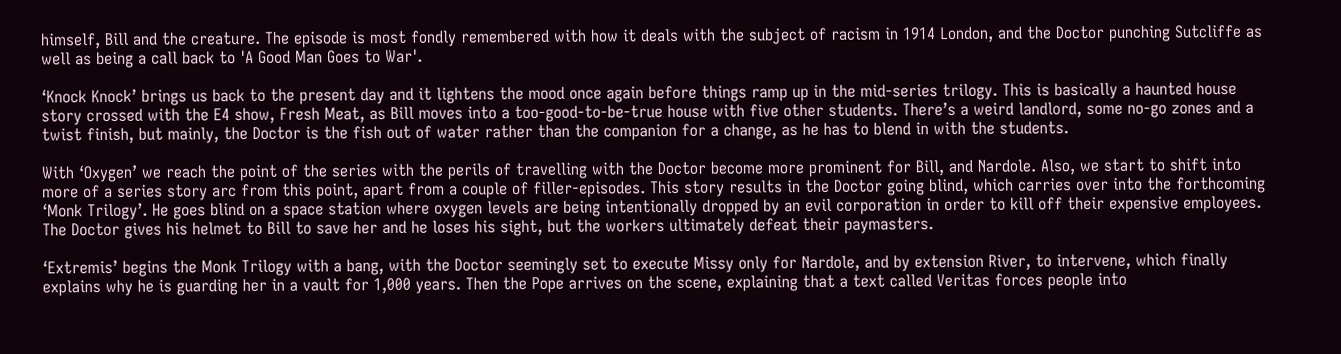himself, Bill and the creature. The episode is most fondly remembered with how it deals with the subject of racism in 1914 London, and the Doctor punching Sutcliffe as well as being a call back to 'A Good Man Goes to War'.

‘Knock Knock’ brings us back to the present day and it lightens the mood once again before things ramp up in the mid-series trilogy. This is basically a haunted house story crossed with the E4 show, Fresh Meat, as Bill moves into a too-good-to-be-true house with five other students. There’s a weird landlord, some no-go zones and a twist finish, but mainly, the Doctor is the fish out of water rather than the companion for a change, as he has to blend in with the students.

With ‘Oxygen’ we reach the point of the series with the perils of travelling with the Doctor become more prominent for Bill, and Nardole. Also, we start to shift into more of a series story arc from this point, apart from a couple of filler-episodes. This story results in the Doctor going blind, which carries over into the forthcoming ‘Monk Trilogy’. He goes blind on a space station where oxygen levels are being intentionally dropped by an evil corporation in order to kill off their expensive employees. The Doctor gives his helmet to Bill to save her and he loses his sight, but the workers ultimately defeat their paymasters.

‘Extremis’ begins the Monk Trilogy with a bang, with the Doctor seemingly set to execute Missy only for Nardole, and by extension River, to intervene, which finally explains why he is guarding her in a vault for 1,000 years. Then the Pope arrives on the scene, explaining that a text called Veritas forces people into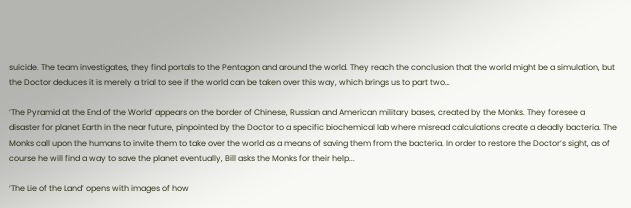suicide. The team investigates, they find portals to the Pentagon and around the world. They reach the conclusion that the world might be a simulation, but the Doctor deduces it is merely a trial to see if the world can be taken over this way, which brings us to part two…

‘The Pyramid at the End of the World’ appears on the border of Chinese, Russian and American military bases, created by the Monks. They foresee a disaster for planet Earth in the near future, pinpointed by the Doctor to a specific biochemical lab where misread calculations create a deadly bacteria. The Monks call upon the humans to invite them to take over the world as a means of saving them from the bacteria. In order to restore the Doctor’s sight, as of course he will find a way to save the planet eventually, Bill asks the Monks for their help...

‘The Lie of the Land’ opens with images of how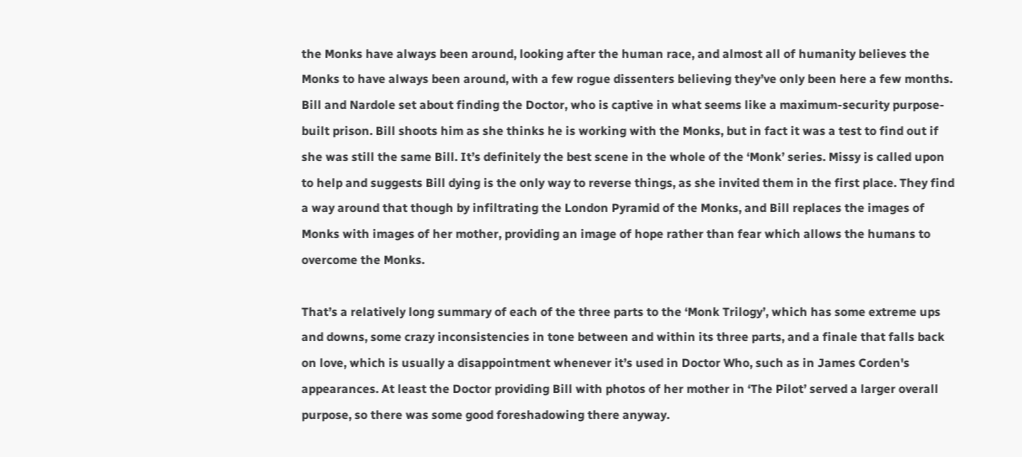the Monks have always been around, looking after the human race, and almost all of humanity believes the Monks to have always been around, with a few rogue dissenters believing they’ve only been here a few months. Bill and Nardole set about finding the Doctor, who is captive in what seems like a maximum-security purpose-built prison. Bill shoots him as she thinks he is working with the Monks, but in fact it was a test to find out if she was still the same Bill. It’s definitely the best scene in the whole of the ‘Monk’ series. Missy is called upon to help and suggests Bill dying is the only way to reverse things, as she invited them in the first place. They find a way around that though by infiltrating the London Pyramid of the Monks, and Bill replaces the images of Monks with images of her mother, providing an image of hope rather than fear which allows the humans to overcome the Monks.

That’s a relatively long summary of each of the three parts to the ‘Monk Trilogy’, which has some extreme ups and downs, some crazy inconsistencies in tone between and within its three parts, and a finale that falls back on love, which is usually a disappointment whenever it’s used in Doctor Who, such as in James Corden's appearances. At least the Doctor providing Bill with photos of her mother in ‘The Pilot’ served a larger overall purpose, so there was some good foreshadowing there anyway.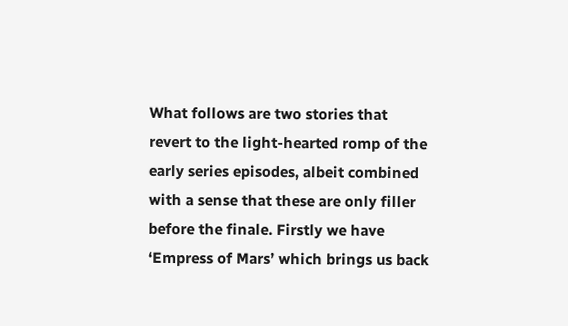What follows are two stories that revert to the light-hearted romp of the early series episodes, albeit combined with a sense that these are only filler before the finale. Firstly we have ‘Empress of Mars’ which brings us back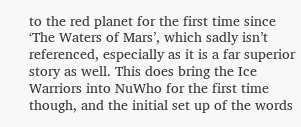to the red planet for the first time since ‘The Waters of Mars’, which sadly isn’t referenced, especially as it is a far superior story as well. This does bring the Ice Warriors into NuWho for the first time though, and the initial set up of the words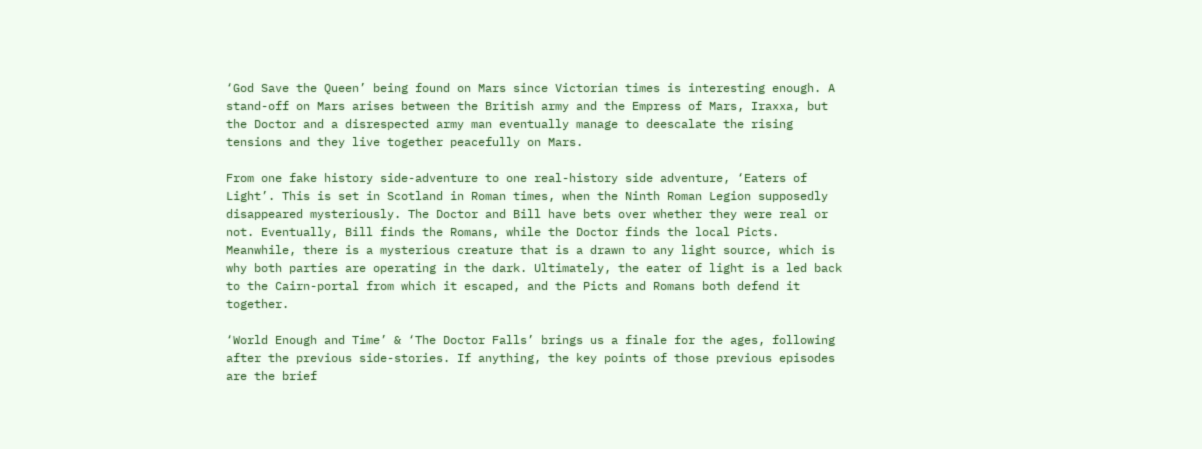‘God Save the Queen’ being found on Mars since Victorian times is interesting enough. A stand-off on Mars arises between the British army and the Empress of Mars, Iraxxa, but the Doctor and a disrespected army man eventually manage to deescalate the rising tensions and they live together peacefully on Mars.

From one fake history side-adventure to one real-history side adventure, ‘Eaters of Light’. This is set in Scotland in Roman times, when the Ninth Roman Legion supposedly disappeared mysteriously. The Doctor and Bill have bets over whether they were real or not. Eventually, Bill finds the Romans, while the Doctor finds the local Picts. Meanwhile, there is a mysterious creature that is a drawn to any light source, which is why both parties are operating in the dark. Ultimately, the eater of light is a led back to the Cairn-portal from which it escaped, and the Picts and Romans both defend it together.

‘World Enough and Time’ & ‘The Doctor Falls’ brings us a finale for the ages, following after the previous side-stories. If anything, the key points of those previous episodes are the brief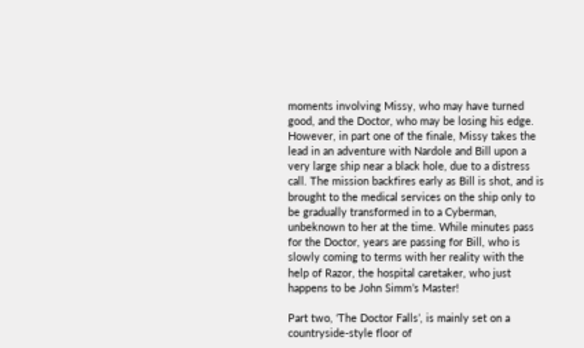moments involving Missy, who may have turned good, and the Doctor, who may be losing his edge. However, in part one of the finale, Missy takes the lead in an adventure with Nardole and Bill upon a very large ship near a black hole, due to a distress call. The mission backfires early as Bill is shot, and is brought to the medical services on the ship only to be gradually transformed in to a Cyberman, unbeknown to her at the time. While minutes pass for the Doctor, years are passing for Bill, who is slowly coming to terms with her reality with the help of Razor, the hospital caretaker, who just happens to be John Simm’s Master!

Part two, ‘The Doctor Falls’, is mainly set on a countryside-style floor of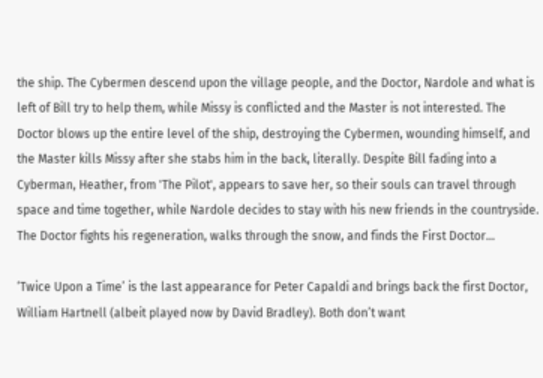the ship. The Cybermen descend upon the village people, and the Doctor, Nardole and what is left of Bill try to help them, while Missy is conflicted and the Master is not interested. The Doctor blows up the entire level of the ship, destroying the Cybermen, wounding himself, and the Master kills Missy after she stabs him in the back, literally. Despite Bill fading into a Cyberman, Heather, from 'The Pilot', appears to save her, so their souls can travel through space and time together, while Nardole decides to stay with his new friends in the countryside. The Doctor fights his regeneration, walks through the snow, and finds the First Doctor...

‘Twice Upon a Time’ is the last appearance for Peter Capaldi and brings back the first Doctor, William Hartnell (albeit played now by David Bradley). Both don’t want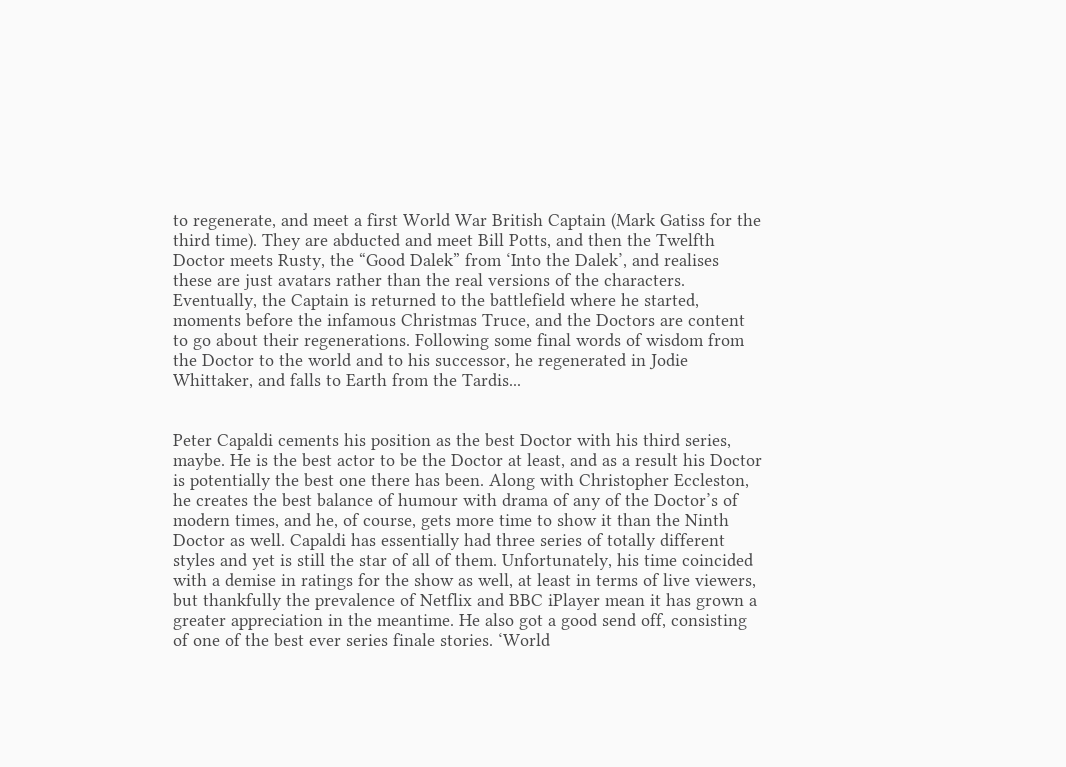to regenerate, and meet a first World War British Captain (Mark Gatiss for the third time). They are abducted and meet Bill Potts, and then the Twelfth Doctor meets Rusty, the “Good Dalek” from ‘Into the Dalek’, and realises these are just avatars rather than the real versions of the characters. Eventually, the Captain is returned to the battlefield where he started, moments before the infamous Christmas Truce, and the Doctors are content to go about their regenerations. Following some final words of wisdom from the Doctor to the world and to his successor, he regenerated in Jodie Whittaker, and falls to Earth from the Tardis...


Peter Capaldi cements his position as the best Doctor with his third series, maybe. He is the best actor to be the Doctor at least, and as a result his Doctor is potentially the best one there has been. Along with Christopher Eccleston, he creates the best balance of humour with drama of any of the Doctor’s of modern times, and he, of course, gets more time to show it than the Ninth Doctor as well. Capaldi has essentially had three series of totally different styles and yet is still the star of all of them. Unfortunately, his time coincided with a demise in ratings for the show as well, at least in terms of live viewers, but thankfully the prevalence of Netflix and BBC iPlayer mean it has grown a greater appreciation in the meantime. He also got a good send off, consisting of one of the best ever series finale stories. ‘World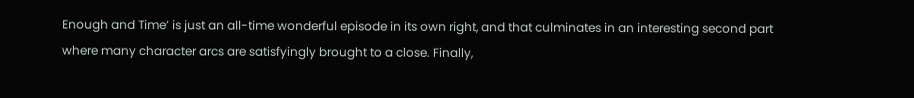Enough and Time’ is just an all-time wonderful episode in its own right, and that culminates in an interesting second part where many character arcs are satisfyingly brought to a close. Finally,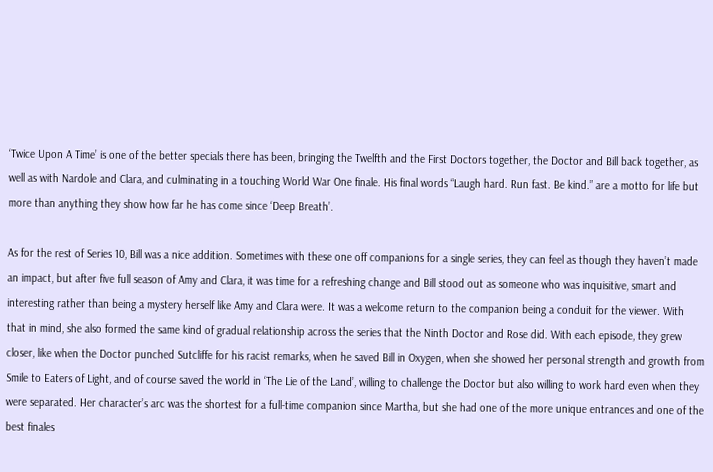‘Twice Upon A Time’ is one of the better specials there has been, bringing the Twelfth and the First Doctors together, the Doctor and Bill back together, as well as with Nardole and Clara, and culminating in a touching World War One finale. His final words “Laugh hard. Run fast. Be kind.” are a motto for life but more than anything they show how far he has come since ‘Deep Breath’.

As for the rest of Series 10, Bill was a nice addition. Sometimes with these one off companions for a single series, they can feel as though they haven’t made an impact, but after five full season of Amy and Clara, it was time for a refreshing change and Bill stood out as someone who was inquisitive, smart and interesting rather than being a mystery herself like Amy and Clara were. It was a welcome return to the companion being a conduit for the viewer. With that in mind, she also formed the same kind of gradual relationship across the series that the Ninth Doctor and Rose did. With each episode, they grew closer, like when the Doctor punched Sutcliffe for his racist remarks, when he saved Bill in Oxygen, when she showed her personal strength and growth from Smile to Eaters of Light, and of course saved the world in ‘The Lie of the Land’, willing to challenge the Doctor but also willing to work hard even when they were separated. Her character’s arc was the shortest for a full-time companion since Martha, but she had one of the more unique entrances and one of the best finales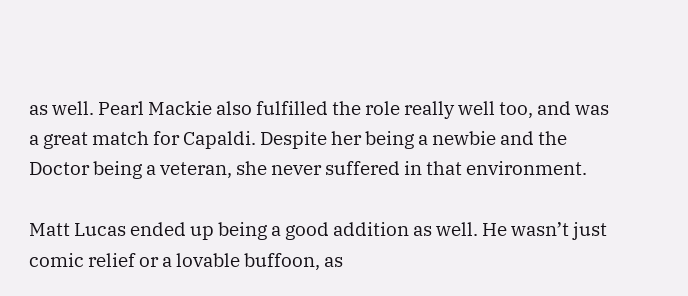as well. Pearl Mackie also fulfilled the role really well too, and was a great match for Capaldi. Despite her being a newbie and the Doctor being a veteran, she never suffered in that environment.

Matt Lucas ended up being a good addition as well. He wasn’t just comic relief or a lovable buffoon, as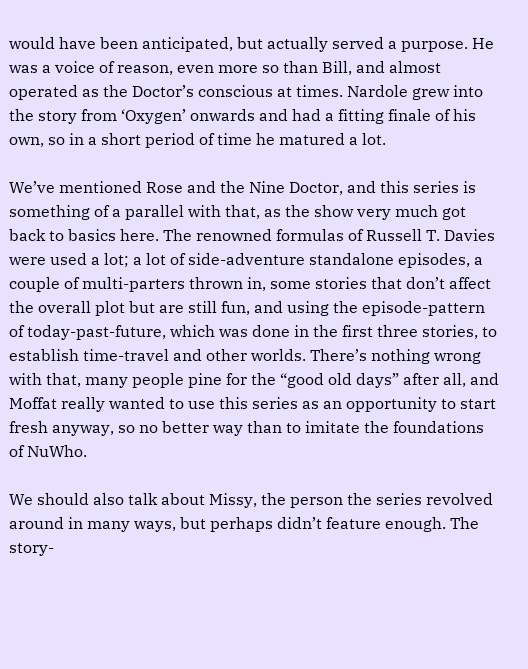would have been anticipated, but actually served a purpose. He was a voice of reason, even more so than Bill, and almost operated as the Doctor’s conscious at times. Nardole grew into the story from ‘Oxygen’ onwards and had a fitting finale of his own, so in a short period of time he matured a lot.

We’ve mentioned Rose and the Nine Doctor, and this series is something of a parallel with that, as the show very much got back to basics here. The renowned formulas of Russell T. Davies were used a lot; a lot of side-adventure standalone episodes, a couple of multi-parters thrown in, some stories that don’t affect the overall plot but are still fun, and using the episode-pattern of today-past-future, which was done in the first three stories, to establish time-travel and other worlds. There’s nothing wrong with that, many people pine for the “good old days” after all, and Moffat really wanted to use this series as an opportunity to start fresh anyway, so no better way than to imitate the foundations of NuWho.

We should also talk about Missy, the person the series revolved around in many ways, but perhaps didn’t feature enough. The story-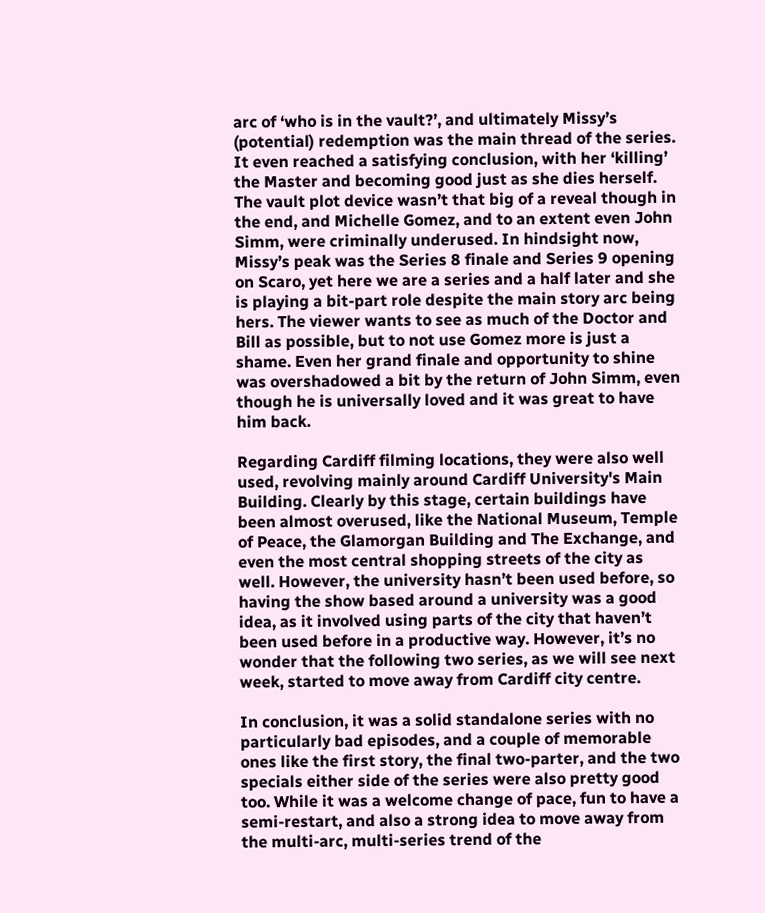arc of ‘who is in the vault?’, and ultimately Missy’s (potential) redemption was the main thread of the series. It even reached a satisfying conclusion, with her ‘killing’ the Master and becoming good just as she dies herself. The vault plot device wasn’t that big of a reveal though in the end, and Michelle Gomez, and to an extent even John Simm, were criminally underused. In hindsight now, Missy’s peak was the Series 8 finale and Series 9 opening on Scaro, yet here we are a series and a half later and she is playing a bit-part role despite the main story arc being hers. The viewer wants to see as much of the Doctor and Bill as possible, but to not use Gomez more is just a shame. Even her grand finale and opportunity to shine was overshadowed a bit by the return of John Simm, even though he is universally loved and it was great to have him back.

Regarding Cardiff filming locations, they were also well used, revolving mainly around Cardiff University's Main Building. Clearly by this stage, certain buildings have been almost overused, like the National Museum, Temple of Peace, the Glamorgan Building and The Exchange, and even the most central shopping streets of the city as well. However, the university hasn’t been used before, so having the show based around a university was a good idea, as it involved using parts of the city that haven’t been used before in a productive way. However, it’s no wonder that the following two series, as we will see next week, started to move away from Cardiff city centre.

In conclusion, it was a solid standalone series with no particularly bad episodes, and a couple of memorable ones like the first story, the final two-parter, and the two specials either side of the series were also pretty good too. While it was a welcome change of pace, fun to have a semi-restart, and also a strong idea to move away from the multi-arc, multi-series trend of the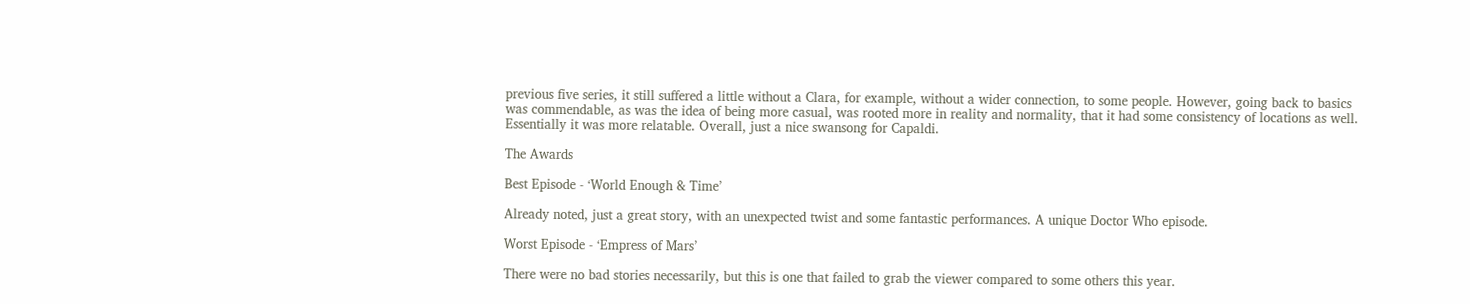previous five series, it still suffered a little without a Clara, for example, without a wider connection, to some people. However, going back to basics was commendable, as was the idea of being more casual, was rooted more in reality and normality, that it had some consistency of locations as well. Essentially it was more relatable. Overall, just a nice swansong for Capaldi.

The Awards

Best Episode - ‘World Enough & Time’

Already noted, just a great story, with an unexpected twist and some fantastic performances. A unique Doctor Who episode.

Worst Episode - ‘Empress of Mars’

There were no bad stories necessarily, but this is one that failed to grab the viewer compared to some others this year.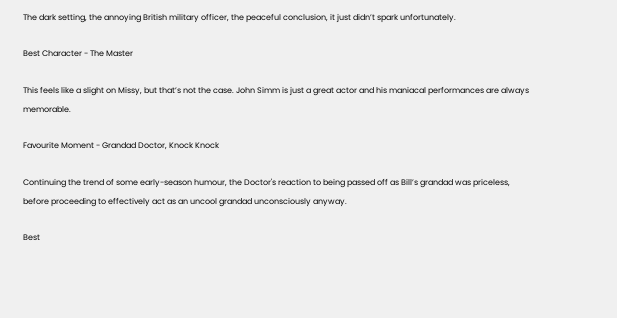The dark setting, the annoying British military officer, the peaceful conclusion, it just didn’t spark unfortunately.

Best Character - The Master

This feels like a slight on Missy, but that’s not the case. John Simm is just a great actor and his maniacal performances are always memorable.

Favourite Moment - Grandad Doctor, Knock Knock

Continuing the trend of some early-season humour, the Doctor's reaction to being passed off as Bill’s grandad was priceless, before proceeding to effectively act as an uncool grandad unconsciously anyway.

Best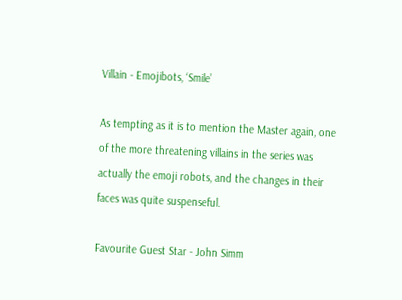Villain - Emojibots, ‘Smile’

As tempting as it is to mention the Master again, one of the more threatening villains in the series was actually the emoji robots, and the changes in their faces was quite suspenseful.

Favourite Guest Star - John Simm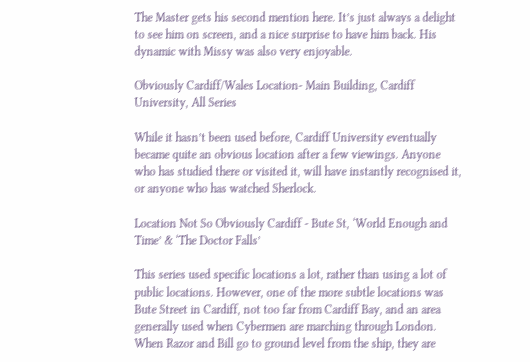The Master gets his second mention here. It’s just always a delight to see him on screen, and a nice surprise to have him back. His dynamic with Missy was also very enjoyable.

Obviously Cardiff/Wales Location- Main Building, Cardiff University, All Series

While it hasn’t been used before, Cardiff University eventually became quite an obvious location after a few viewings. Anyone who has studied there or visited it, will have instantly recognised it, or anyone who has watched Sherlock.

Location Not So Obviously Cardiff - Bute St, ‘World Enough and Time’ & ‘The Doctor Falls’

This series used specific locations a lot, rather than using a lot of public locations. However, one of the more subtle locations was Bute Street in Cardiff, not too far from Cardiff Bay, and an area generally used when Cybermen are marching through London. When Razor and Bill go to ground level from the ship, they are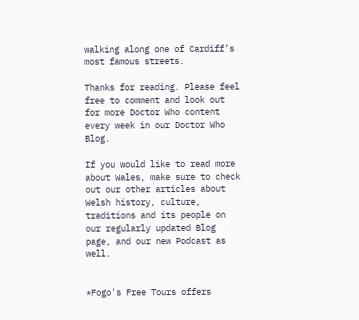walking along one of Cardiff’s most famous streets.

Thanks for reading. Please feel free to comment and look out for more Doctor Who content every week in our Doctor Who Blog.

If you would like to read more about Wales, make sure to check out our other articles about Welsh history, culture, traditions and its people on our regularly updated Blog page, and our new Podcast as well.


*Fogo's Free Tours offers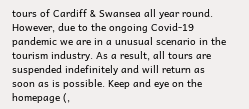tours of Cardiff & Swansea all year round. However, due to the ongoing Covid-19 pandemic we are in a unusual scenario in the tourism industry. As a result, all tours are suspended indefinitely and will return as soon as is possible. Keep and eye on the homepage (,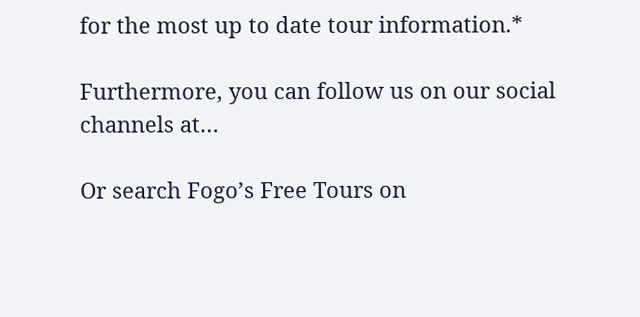for the most up to date tour information.*

Furthermore, you can follow us on our social channels at…

Or search Fogo’s Free Tours on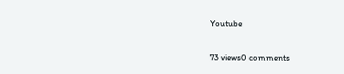Youtube

73 views0 comments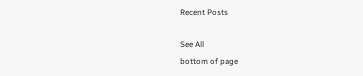Recent Posts

See All
bottom of page